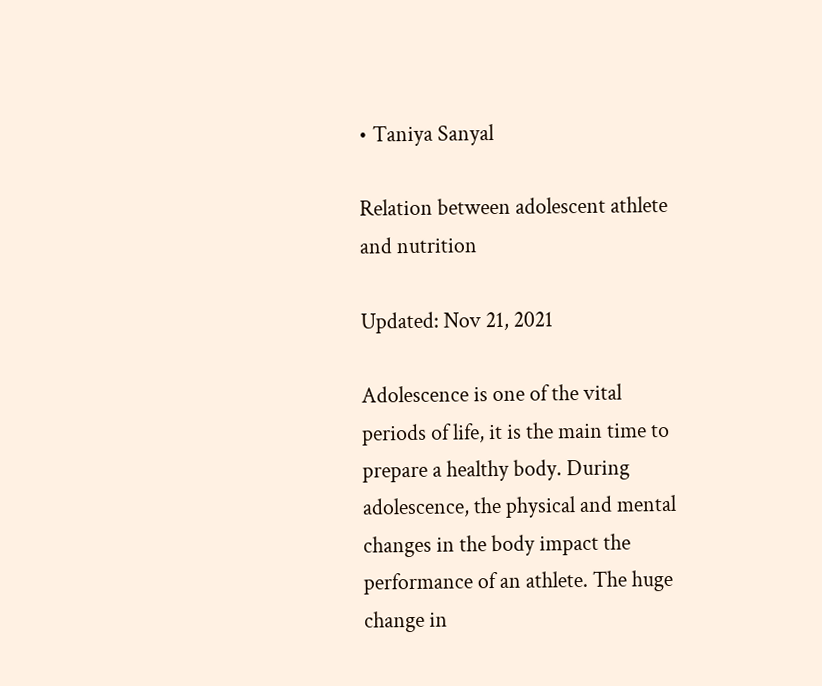• Taniya Sanyal

Relation between adolescent athlete and nutrition

Updated: Nov 21, 2021

Adolescence is one of the vital periods of life, it is the main time to prepare a healthy body. During adolescence, the physical and mental changes in the body impact the performance of an athlete. The huge change in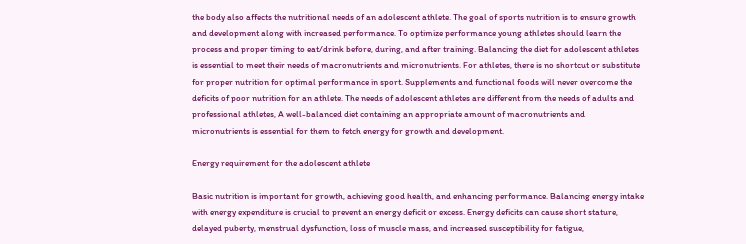the body also affects the nutritional needs of an adolescent athlete. The goal of sports nutrition is to ensure growth and development along with increased performance. To optimize performance young athletes should learn the process and proper timing to eat/drink before, during, and after training. Balancing the diet for adolescent athletes is essential to meet their needs of macronutrients and micronutrients. For athletes, there is no shortcut or substitute for proper nutrition for optimal performance in sport. Supplements and functional foods will never overcome the deficits of poor nutrition for an athlete. The needs of adolescent athletes are different from the needs of adults and professional athletes, A well-balanced diet containing an appropriate amount of macronutrients and micronutrients is essential for them to fetch energy for growth and development.

Energy requirement for the adolescent athlete

Basic nutrition is important for growth, achieving good health, and enhancing performance. Balancing energy intake with energy expenditure is crucial to prevent an energy deficit or excess. Energy deficits can cause short stature, delayed puberty, menstrual dysfunction, loss of muscle mass, and increased susceptibility for fatigue,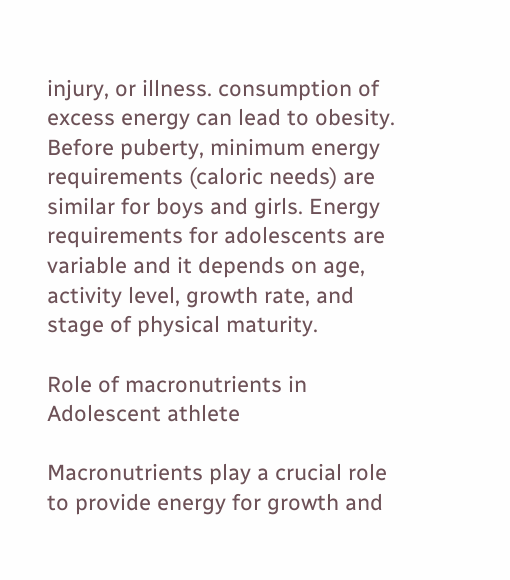injury, or illness. consumption of excess energy can lead to obesity. Before puberty, minimum energy requirements (caloric needs) are similar for boys and girls. Energy requirements for adolescents are variable and it depends on age, activity level, growth rate, and stage of physical maturity.

Role of macronutrients in Adolescent athlete

Macronutrients play a crucial role to provide energy for growth and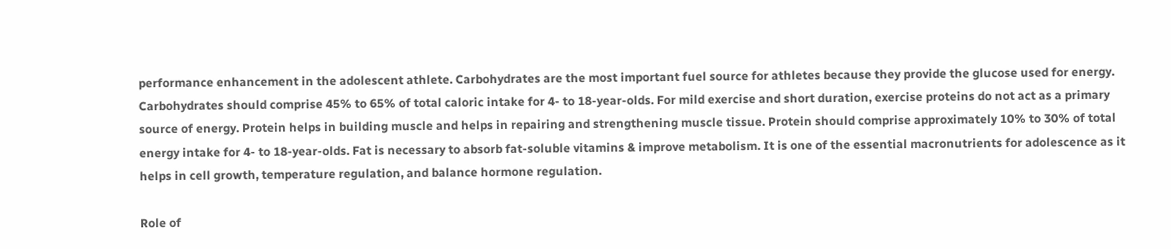performance enhancement in the adolescent athlete. Carbohydrates are the most important fuel source for athletes because they provide the glucose used for energy. Carbohydrates should comprise 45% to 65% of total caloric intake for 4- to 18-year-olds. For mild exercise and short duration, exercise proteins do not act as a primary source of energy. Protein helps in building muscle and helps in repairing and strengthening muscle tissue. Protein should comprise approximately 10% to 30% of total energy intake for 4- to 18-year-olds. Fat is necessary to absorb fat-soluble vitamins & improve metabolism. It is one of the essential macronutrients for adolescence as it helps in cell growth, temperature regulation, and balance hormone regulation.

Role of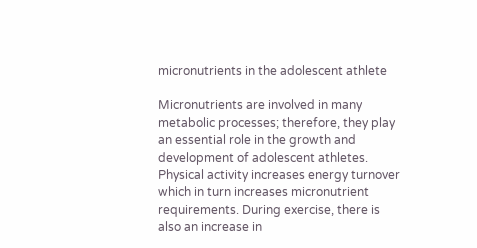micronutrients in the adolescent athlete

Micronutrients are involved in many metabolic processes; therefore, they play an essential role in the growth and development of adolescent athletes. Physical activity increases energy turnover which in turn increases micronutrient requirements. During exercise, there is also an increase in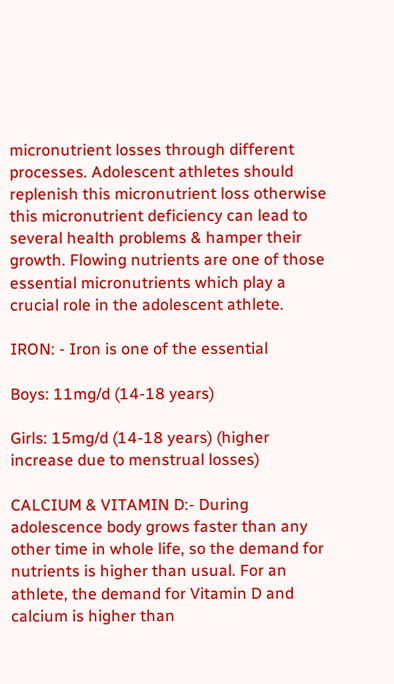micronutrient losses through different processes. Adolescent athletes should replenish this micronutrient loss otherwise this micronutrient deficiency can lead to several health problems & hamper their growth. Flowing nutrients are one of those essential micronutrients which play a crucial role in the adolescent athlete.

IRON: - Iron is one of the essential

Boys: 11mg/d (14-18 years)

Girls: 15mg/d (14-18 years) (higher increase due to menstrual losses)

CALCIUM & VITAMIN D:- During adolescence body grows faster than any other time in whole life, so the demand for nutrients is higher than usual. For an athlete, the demand for Vitamin D and calcium is higher than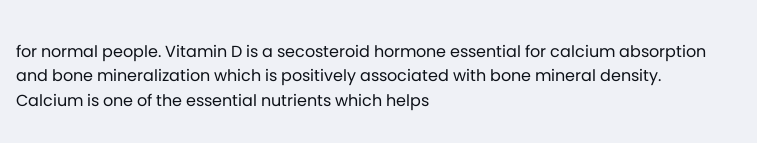for normal people. Vitamin D is a secosteroid hormone essential for calcium absorption and bone mineralization which is positively associated with bone mineral density. Calcium is one of the essential nutrients which helps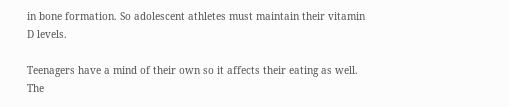in bone formation. So adolescent athletes must maintain their vitamin D levels.

Teenagers have a mind of their own so it affects their eating as well. The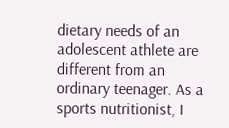dietary needs of an adolescent athlete are different from an ordinary teenager. As a sports nutritionist, I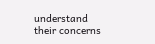understand their concerns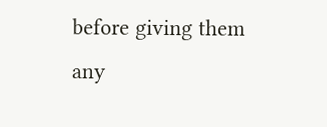before giving them any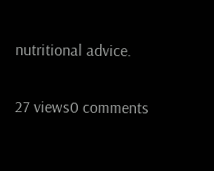nutritional advice.

27 views0 comments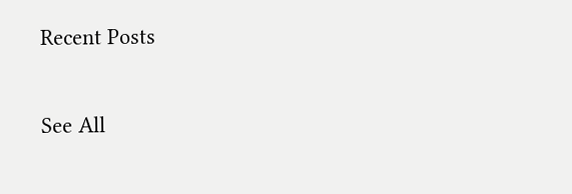Recent Posts

See All